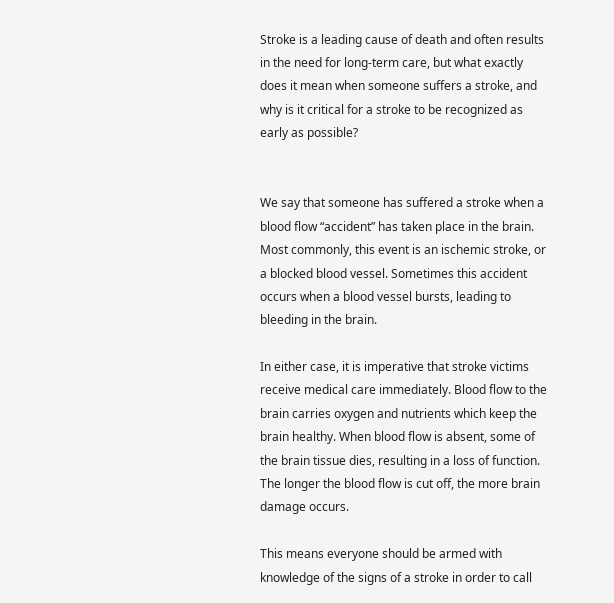Stroke is a leading cause of death and often results in the need for long-term care, but what exactly does it mean when someone suffers a stroke, and why is it critical for a stroke to be recognized as early as possible?


We say that someone has suffered a stroke when a blood flow “accident” has taken place in the brain. Most commonly, this event is an ischemic stroke, or a blocked blood vessel. Sometimes this accident occurs when a blood vessel bursts, leading to bleeding in the brain.

In either case, it is imperative that stroke victims receive medical care immediately. Blood flow to the brain carries oxygen and nutrients which keep the brain healthy. When blood flow is absent, some of the brain tissue dies, resulting in a loss of function. The longer the blood flow is cut off, the more brain damage occurs.

This means everyone should be armed with knowledge of the signs of a stroke in order to call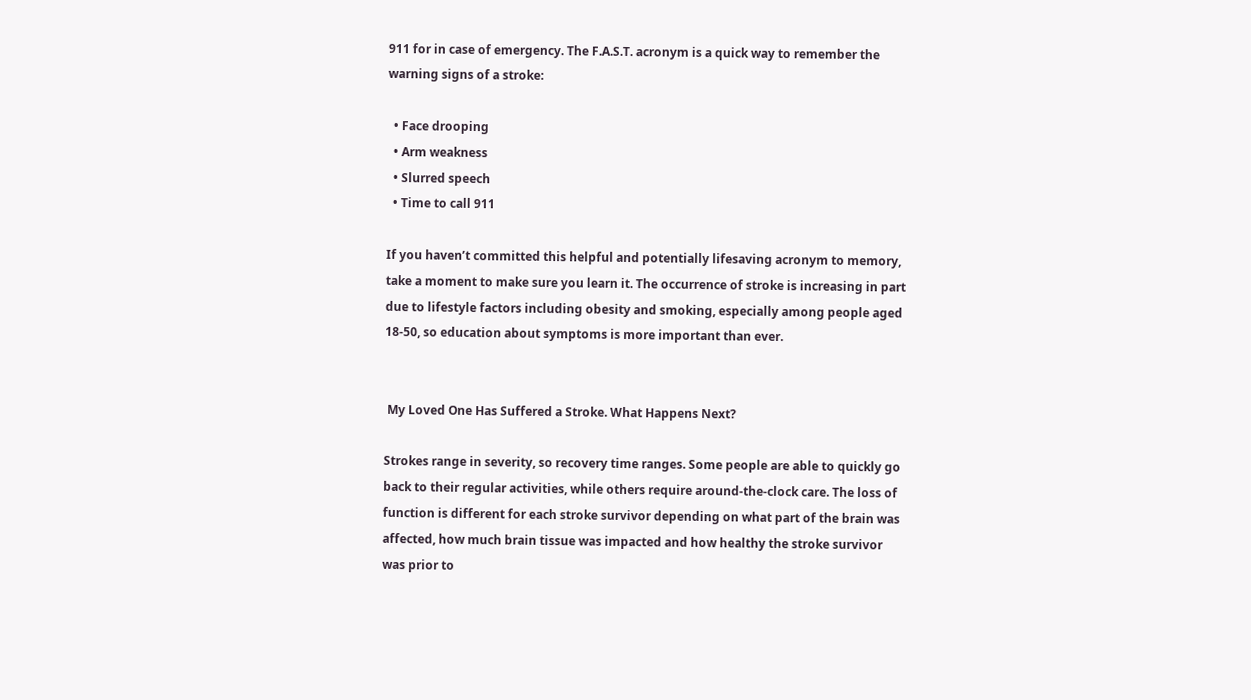911 for in case of emergency. The F.A.S.T. acronym is a quick way to remember the warning signs of a stroke:

  • Face drooping
  • Arm weakness
  • Slurred speech
  • Time to call 911

If you haven’t committed this helpful and potentially lifesaving acronym to memory, take a moment to make sure you learn it. The occurrence of stroke is increasing in part due to lifestyle factors including obesity and smoking, especially among people aged 18-50, so education about symptoms is more important than ever.


 My Loved One Has Suffered a Stroke. What Happens Next?

Strokes range in severity, so recovery time ranges. Some people are able to quickly go back to their regular activities, while others require around-the-clock care. The loss of function is different for each stroke survivor depending on what part of the brain was affected, how much brain tissue was impacted and how healthy the stroke survivor was prior to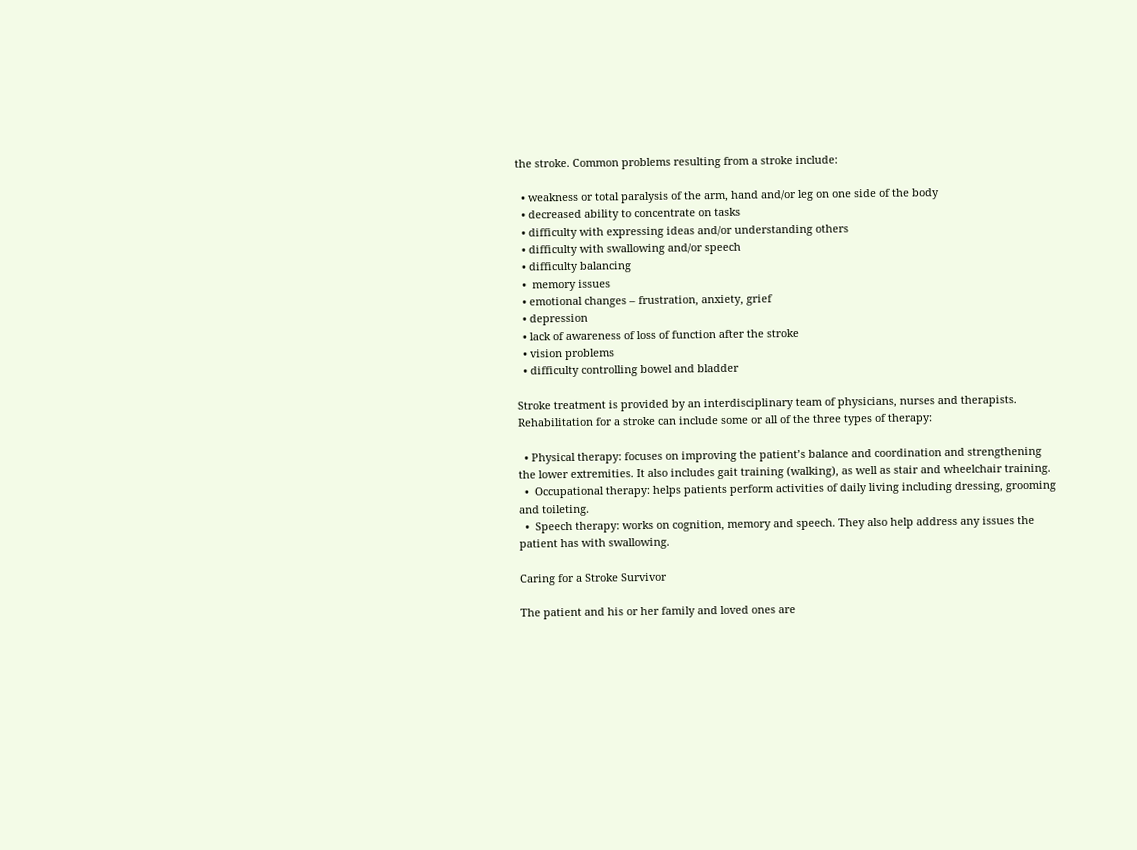the stroke. Common problems resulting from a stroke include:

  • weakness or total paralysis of the arm, hand and/or leg on one side of the body
  • decreased ability to concentrate on tasks
  • difficulty with expressing ideas and/or understanding others
  • difficulty with swallowing and/or speech
  • difficulty balancing
  •  memory issues
  • emotional changes – frustration, anxiety, grief
  • depression
  • lack of awareness of loss of function after the stroke
  • vision problems
  • difficulty controlling bowel and bladder

Stroke treatment is provided by an interdisciplinary team of physicians, nurses and therapists. Rehabilitation for a stroke can include some or all of the three types of therapy:

  • Physical therapy: focuses on improving the patient’s balance and coordination and strengthening the lower extremities. It also includes gait training (walking), as well as stair and wheelchair training.
  •  Occupational therapy: helps patients perform activities of daily living including dressing, grooming and toileting.
  •  Speech therapy: works on cognition, memory and speech. They also help address any issues the patient has with swallowing.

Caring for a Stroke Survivor

The patient and his or her family and loved ones are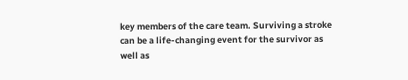key members of the care team. Surviving a stroke can be a life-changing event for the survivor as well as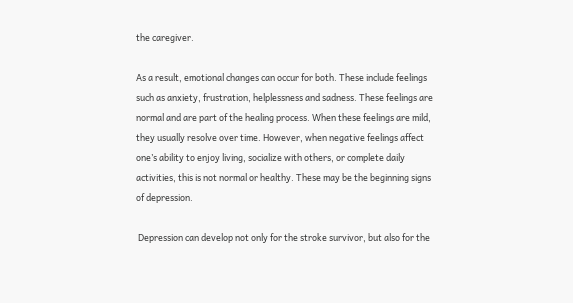the caregiver.

As a result, emotional changes can occur for both. These include feelings such as anxiety, frustration, helplessness and sadness. These feelings are normal and are part of the healing process. When these feelings are mild, they usually resolve over time. However, when negative feelings affect one’s ability to enjoy living, socialize with others, or complete daily activities, this is not normal or healthy. These may be the beginning signs of depression.

 Depression can develop not only for the stroke survivor, but also for the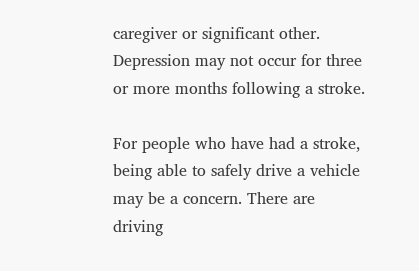caregiver or significant other. Depression may not occur for three or more months following a stroke.

For people who have had a stroke, being able to safely drive a vehicle may be a concern. There are driving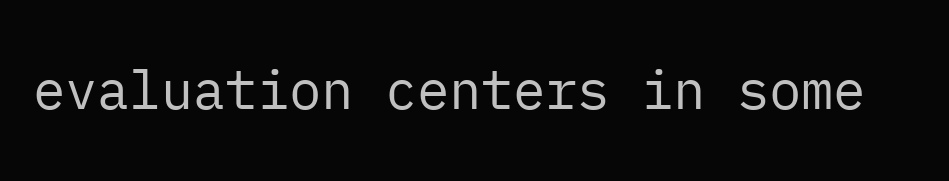evaluation centers in some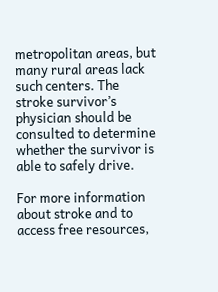metropolitan areas, but many rural areas lack such centers. The stroke survivor’s physician should be consulted to determine whether the survivor is able to safely drive.

For more information about stroke and to access free resources,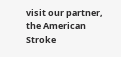visit our partner, the American Stroke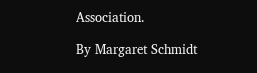Association.

By Margaret Schmidt